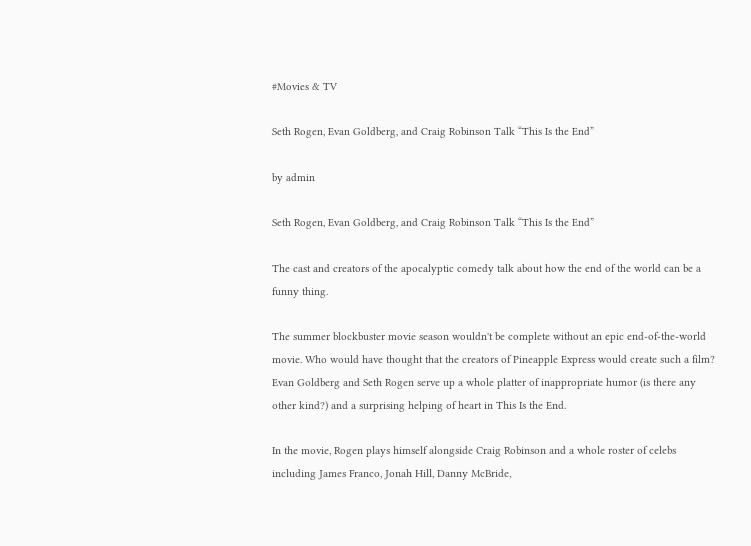#Movies & TV

Seth Rogen, Evan Goldberg, and Craig Robinson Talk “This Is the End”

by admin

Seth Rogen, Evan Goldberg, and Craig Robinson Talk “This Is the End”

The cast and creators of the apocalyptic comedy talk about how the end of the world can be a funny thing.

The summer blockbuster movie season wouldn't be complete without an epic end-of-the-world movie. Who would have thought that the creators of Pineapple Express would create such a film? Evan Goldberg and Seth Rogen serve up a whole platter of inappropriate humor (is there any other kind?) and a surprising helping of heart in This Is the End.

In the movie, Rogen plays himself alongside Craig Robinson and a whole roster of celebs including James Franco, Jonah Hill, Danny McBride,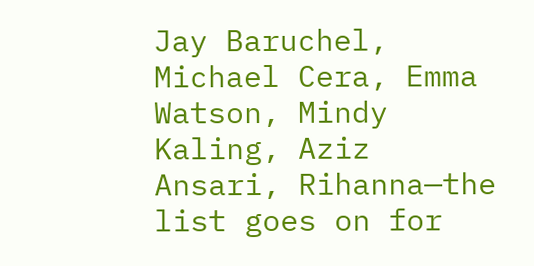Jay Baruchel, Michael Cera, Emma Watson, Mindy Kaling, Aziz Ansari, Rihanna—the list goes on for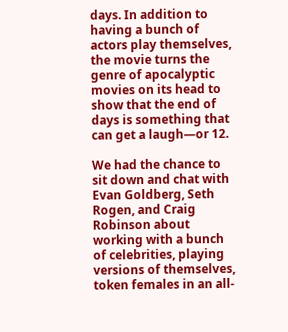days. In addition to having a bunch of actors play themselves, the movie turns the genre of apocalyptic movies on its head to show that the end of days is something that can get a laugh—or 12.

We had the chance to sit down and chat with Evan Goldberg, Seth Rogen, and Craig Robinson about working with a bunch of celebrities, playing versions of themselves, token females in an all-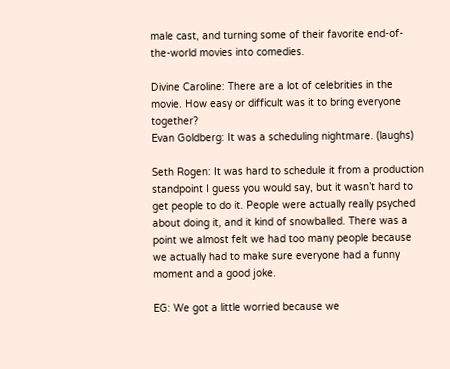male cast, and turning some of their favorite end-of-the-world movies into comedies.

Divine Caroline: There are a lot of celebrities in the movie. How easy or difficult was it to bring everyone together?
Evan Goldberg: It was a scheduling nightmare. (laughs)

Seth Rogen: It was hard to schedule it from a production standpoint I guess you would say, but it wasn’t hard to get people to do it. People were actually really psyched about doing it, and it kind of snowballed. There was a point we almost felt we had too many people because we actually had to make sure everyone had a funny moment and a good joke.

EG: We got a little worried because we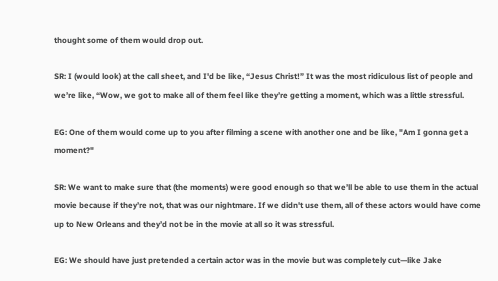thought some of them would drop out.

SR: I (would look) at the call sheet, and I'd be like, “Jesus Christ!” It was the most ridiculous list of people and we’re like, “Wow, we got to make all of them feel like they’re getting a moment, which was a little stressful.

EG: One of them would come up to you after filming a scene with another one and be like, "Am I gonna get a moment?"

SR: We want to make sure that (the moments) were good enough so that we’ll be able to use them in the actual movie because if they’re not, that was our nightmare. If we didn't use them, all of these actors would have come up to New Orleans and they’d not be in the movie at all so it was stressful.

EG: We should have just pretended a certain actor was in the movie but was completely cut—like Jake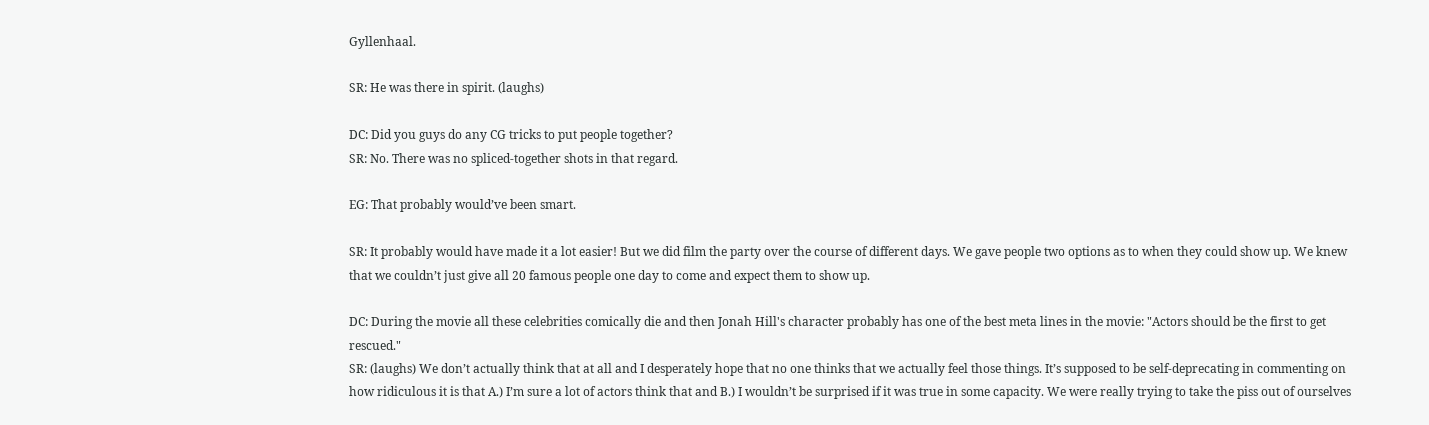Gyllenhaal.

SR: He was there in spirit. (laughs)

DC: Did you guys do any CG tricks to put people together?
SR: No. There was no spliced-together shots in that regard.

EG: That probably would’ve been smart.

SR: It probably would have made it a lot easier! But we did film the party over the course of different days. We gave people two options as to when they could show up. We knew that we couldn’t just give all 20 famous people one day to come and expect them to show up.

DC: During the movie all these celebrities comically die and then Jonah Hill's character probably has one of the best meta lines in the movie: "Actors should be the first to get rescued."
SR: (laughs) We don’t actually think that at all and I desperately hope that no one thinks that we actually feel those things. It’s supposed to be self-deprecating in commenting on how ridiculous it is that A.) I’m sure a lot of actors think that and B.) I wouldn’t be surprised if it was true in some capacity. We were really trying to take the piss out of ourselves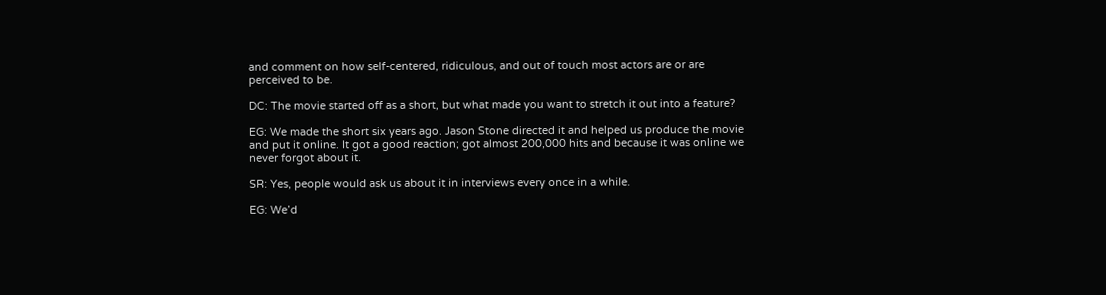and comment on how self-centered, ridiculous, and out of touch most actors are or are perceived to be.

DC: The movie started off as a short, but what made you want to stretch it out into a feature?

EG: We made the short six years ago. Jason Stone directed it and helped us produce the movie and put it online. It got a good reaction; got almost 200,000 hits and because it was online we never forgot about it.

SR: Yes, people would ask us about it in interviews every once in a while.

EG: We’d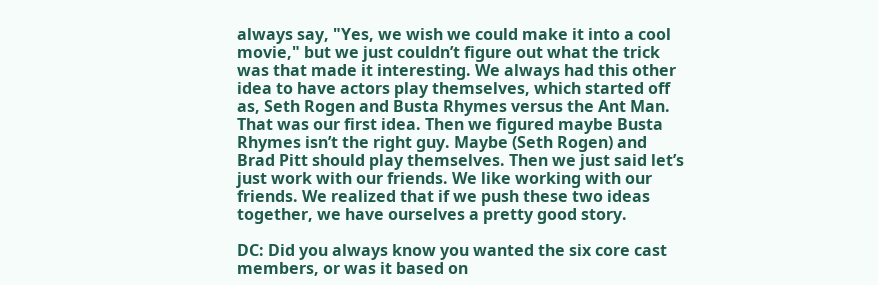always say, "Yes, we wish we could make it into a cool movie," but we just couldn’t figure out what the trick was that made it interesting. We always had this other idea to have actors play themselves, which started off as, Seth Rogen and Busta Rhymes versus the Ant Man. That was our first idea. Then we figured maybe Busta Rhymes isn’t the right guy. Maybe (Seth Rogen) and Brad Pitt should play themselves. Then we just said let’s just work with our friends. We like working with our friends. We realized that if we push these two ideas together, we have ourselves a pretty good story.

DC: Did you always know you wanted the six core cast members, or was it based on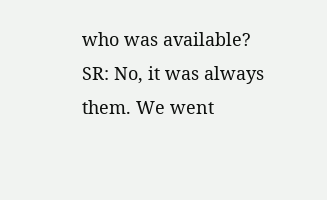who was available?
SR: No, it was always them. We went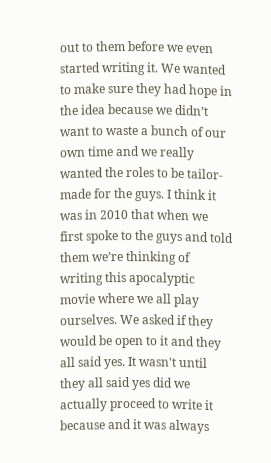out to them before we even started writing it. We wanted to make sure they had hope in the idea because we didn’t want to waste a bunch of our own time and we really wanted the roles to be tailor-made for the guys. I think it was in 2010 that when we first spoke to the guys and told them we’re thinking of writing this apocalyptic movie where we all play ourselves. We asked if they would be open to it and they all said yes. It wasn't until they all said yes did we actually proceed to write it because and it was always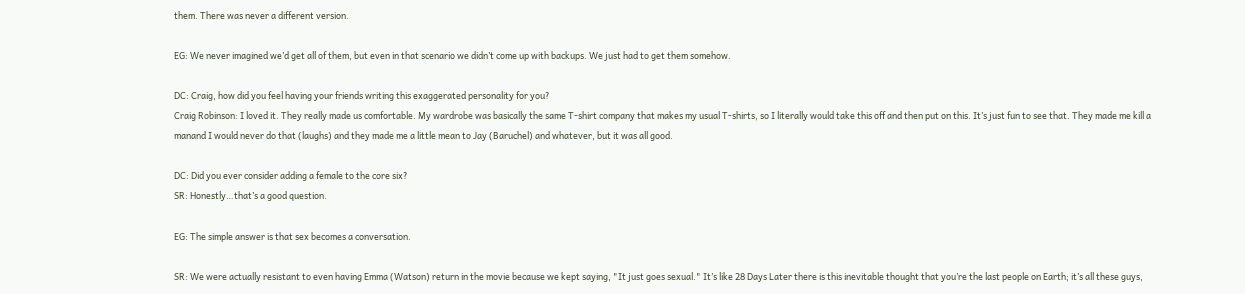them. There was never a different version.

EG: We never imagined we’d get all of them, but even in that scenario we didn’t come up with backups. We just had to get them somehow.

DC: Craig, how did you feel having your friends writing this exaggerated personality for you?
Craig Robinson: I loved it. They really made us comfortable. My wardrobe was basically the same T-shirt company that makes my usual T-shirts, so I literally would take this off and then put on this. It’s just fun to see that. They made me kill a manand I would never do that (laughs) and they made me a little mean to Jay (Baruchel) and whatever, but it was all good.

DC: Did you ever consider adding a female to the core six?
SR: Honestly…that’s a good question.

EG: The simple answer is that sex becomes a conversation.

SR: We were actually resistant to even having Emma (Watson) return in the movie because we kept saying, "It just goes sexual." It’s like 28 Days Later there is this inevitable thought that you’re the last people on Earth; it’s all these guys,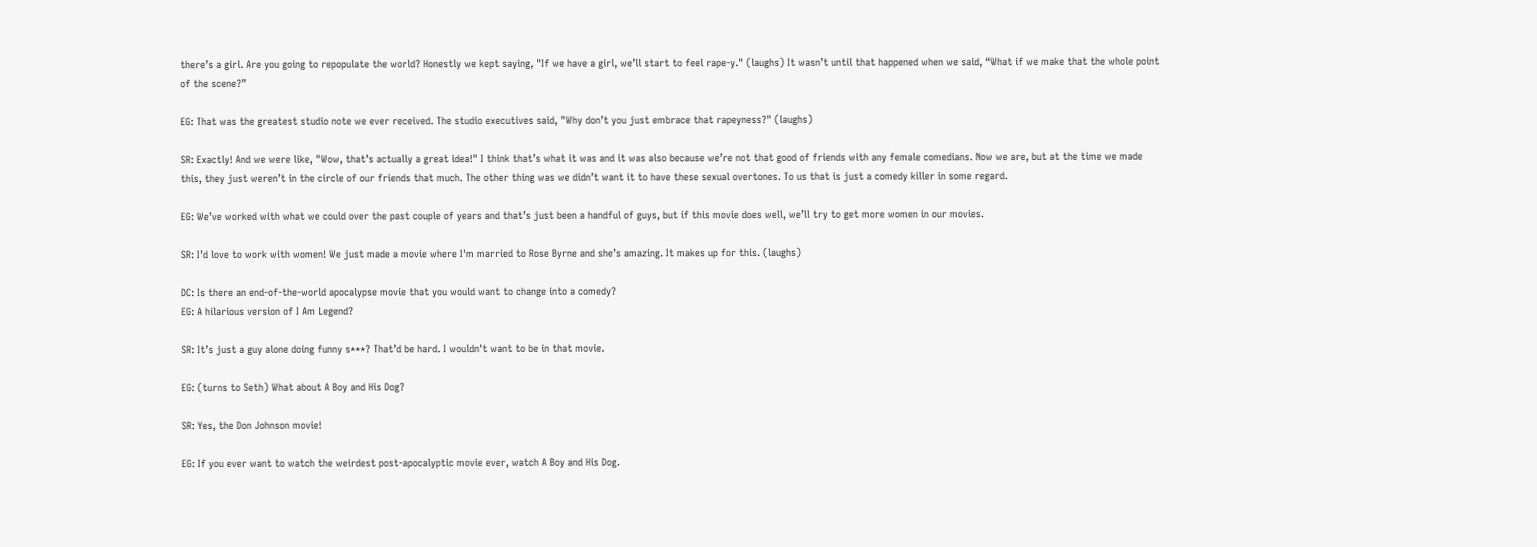there’s a girl. Are you going to repopulate the world? Honestly we kept saying, "If we have a girl, we’ll start to feel rape-y." (laughs) It wasn’t until that happened when we said, “What if we make that the whole point of the scene?”

EG: That was the greatest studio note we ever received. The studio executives said, "Why don’t you just embrace that rapeyness?" (laughs)

SR: Exactly! And we were like, "Wow, that’s actually a great idea!" I think that’s what it was and it was also because we’re not that good of friends with any female comedians. Now we are, but at the time we made this, they just weren’t in the circle of our friends that much. The other thing was we didn’t want it to have these sexual overtones. To us that is just a comedy killer in some regard.

EG: We’ve worked with what we could over the past couple of years and that’s just been a handful of guys, but if this movie does well, we’ll try to get more women in our movies.

SR: I’d love to work with women! We just made a movie where I'm married to Rose Byrne and she’s amazing. It makes up for this. (laughs)

DC: Is there an end-of-the-world apocalypse movie that you would want to change into a comedy?
EG: A hilarious version of I Am Legend?

SR: It’s just a guy alone doing funny s***? That’d be hard. I wouldn't want to be in that movie.

EG: (turns to Seth) What about A Boy and His Dog?

SR: Yes, the Don Johnson movie!

EG: If you ever want to watch the weirdest post-apocalyptic movie ever, watch A Boy and His Dog.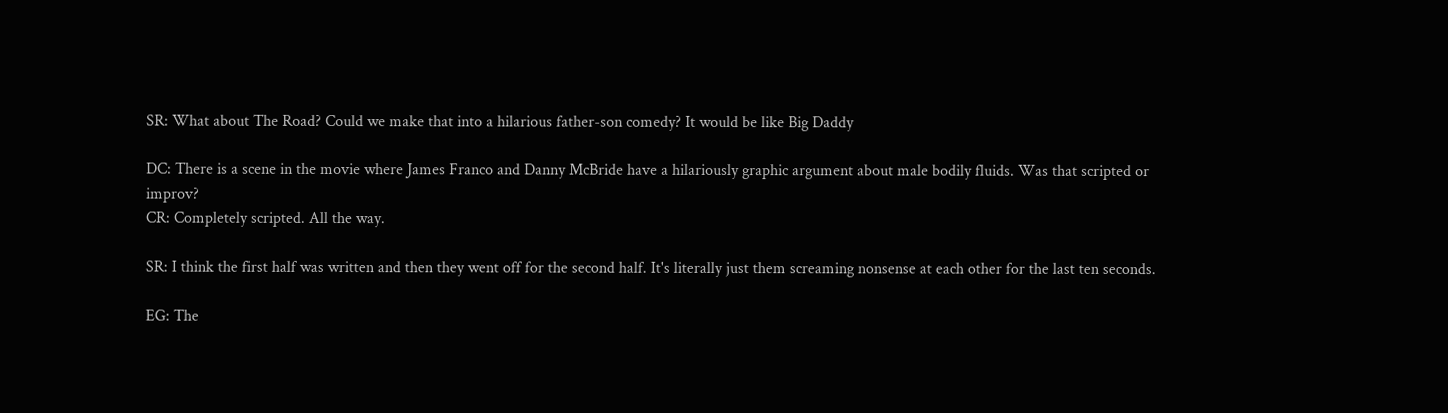SR: What about The Road? Could we make that into a hilarious father-son comedy? It would be like Big Daddy

DC: There is a scene in the movie where James Franco and Danny McBride have a hilariously graphic argument about male bodily fluids. Was that scripted or improv?
CR: Completely scripted. All the way.

SR: I think the first half was written and then they went off for the second half. It's literally just them screaming nonsense at each other for the last ten seconds.

EG: The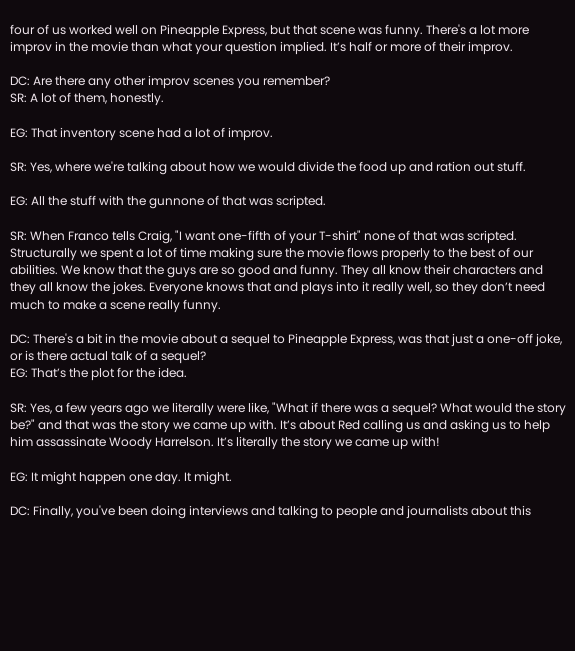four of us worked well on Pineapple Express, but that scene was funny. There's a lot more improv in the movie than what your question implied. It’s half or more of their improv.

DC: Are there any other improv scenes you remember?
SR: A lot of them, honestly.

EG: That inventory scene had a lot of improv.

SR: Yes, where we're talking about how we would divide the food up and ration out stuff.

EG: All the stuff with the gunnone of that was scripted.

SR: When Franco tells Craig, "I want one-fifth of your T-shirt" none of that was scripted. Structurally we spent a lot of time making sure the movie flows properly to the best of our abilities. We know that the guys are so good and funny. They all know their characters and they all know the jokes. Everyone knows that and plays into it really well, so they don’t need much to make a scene really funny.

DC: There's a bit in the movie about a sequel to Pineapple Express, was that just a one-off joke, or is there actual talk of a sequel?
EG: That’s the plot for the idea.

SR: Yes, a few years ago we literally were like, "What if there was a sequel? What would the story be?" and that was the story we came up with. It’s about Red calling us and asking us to help him assassinate Woody Harrelson. It’s literally the story we came up with!

EG: It might happen one day. It might.

DC: Finally, you've been doing interviews and talking to people and journalists about this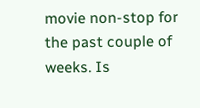movie non-stop for the past couple of weeks. Is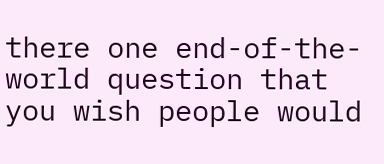there one end-of-the-world question that you wish people would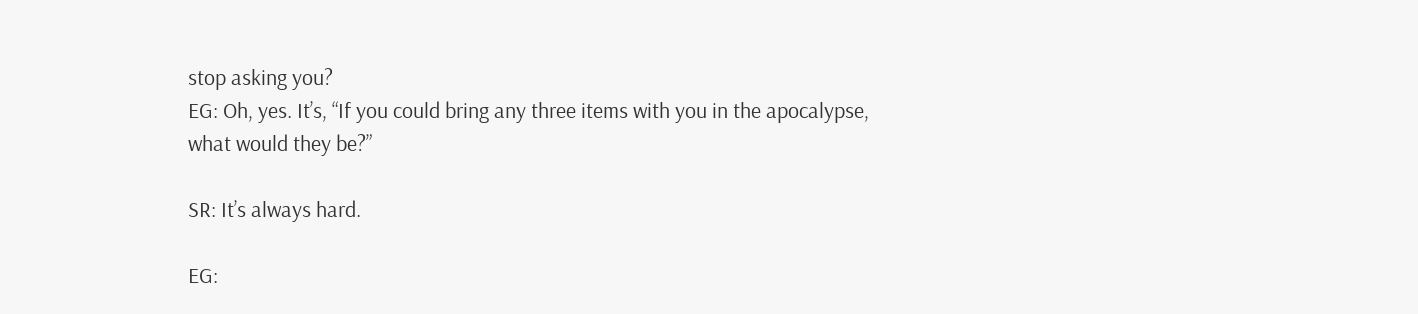stop asking you?
EG: Oh, yes. It’s, “If you could bring any three items with you in the apocalypse, what would they be?”

SR: It’s always hard.

EG: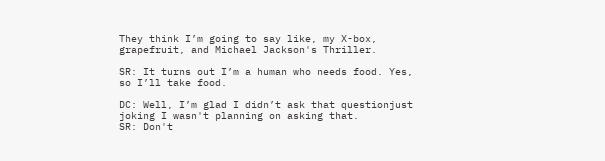They think I’m going to say like, my X-box, grapefruit, and Michael Jackson's Thriller.

SR: It turns out I’m a human who needs food. Yes, so I’ll take food.

DC: Well, I’m glad I didn’t ask that questionjust joking I wasn't planning on asking that.
SR: Don't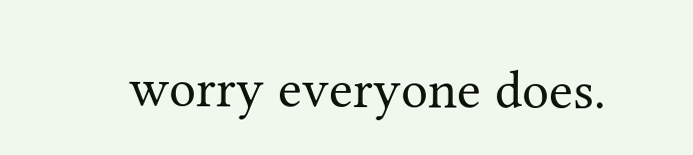worry everyone does.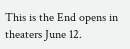This is the End opens in theaters June 12.